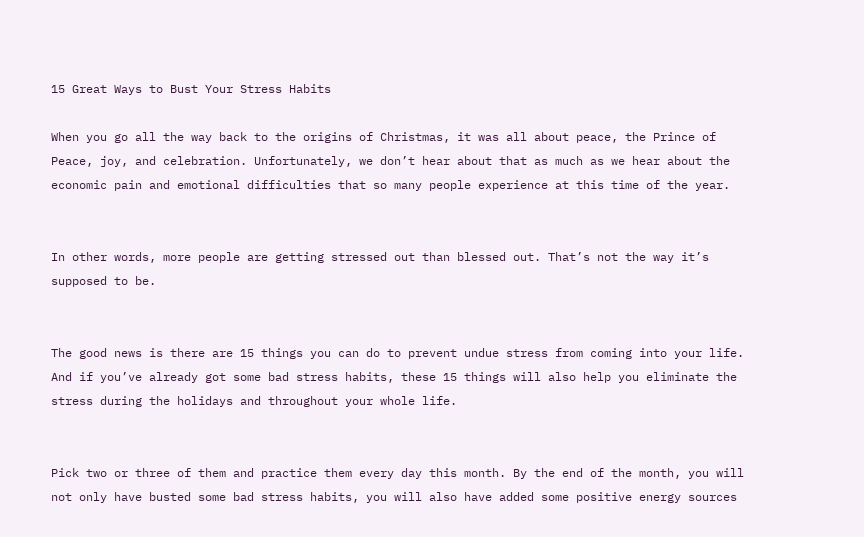15 Great Ways to Bust Your Stress Habits

When you go all the way back to the origins of Christmas, it was all about peace, the Prince of Peace, joy, and celebration. Unfortunately, we don’t hear about that as much as we hear about the economic pain and emotional difficulties that so many people experience at this time of the year.


In other words, more people are getting stressed out than blessed out. That’s not the way it’s supposed to be.


The good news is there are 15 things you can do to prevent undue stress from coming into your life. And if you’ve already got some bad stress habits, these 15 things will also help you eliminate the stress during the holidays and throughout your whole life.


Pick two or three of them and practice them every day this month. By the end of the month, you will not only have busted some bad stress habits, you will also have added some positive energy sources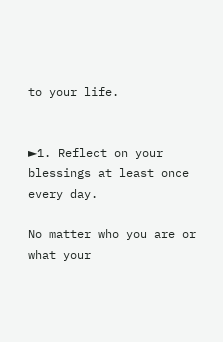to your life.


►1. Reflect on your blessings at least once every day.

No matter who you are or what your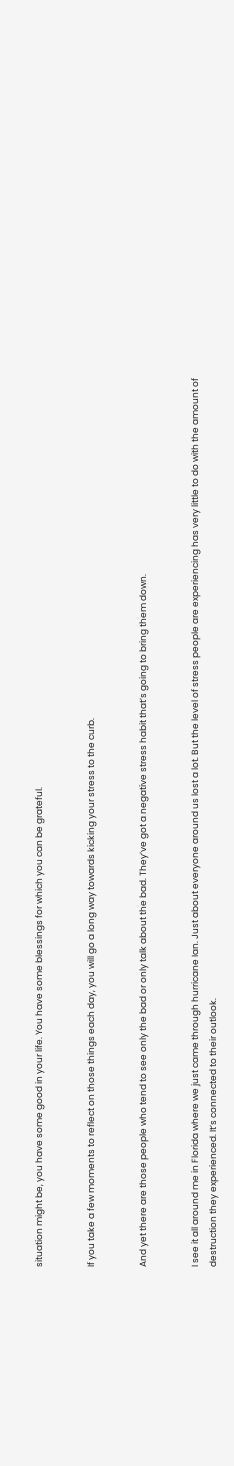situation might be, you have some good in your life. You have some blessings for which you can be grateful.


If you take a few moments to reflect on those things each day, you will go a long way towards kicking your stress to the curb.


And yet there are those people who tend to see only the bad or only talk about the bad. They’ve got a negative stress habit that’s going to bring them down.


I see it all around me in Florida where we just came through hurricane Ian. Just about everyone around us lost a lot. But the level of stress people are experiencing has very little to do with the amount of destruction they experienced. It’s connected to their outlook.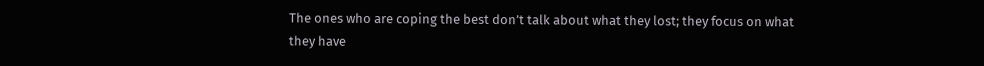The ones who are coping the best don’t talk about what they lost; they focus on what they have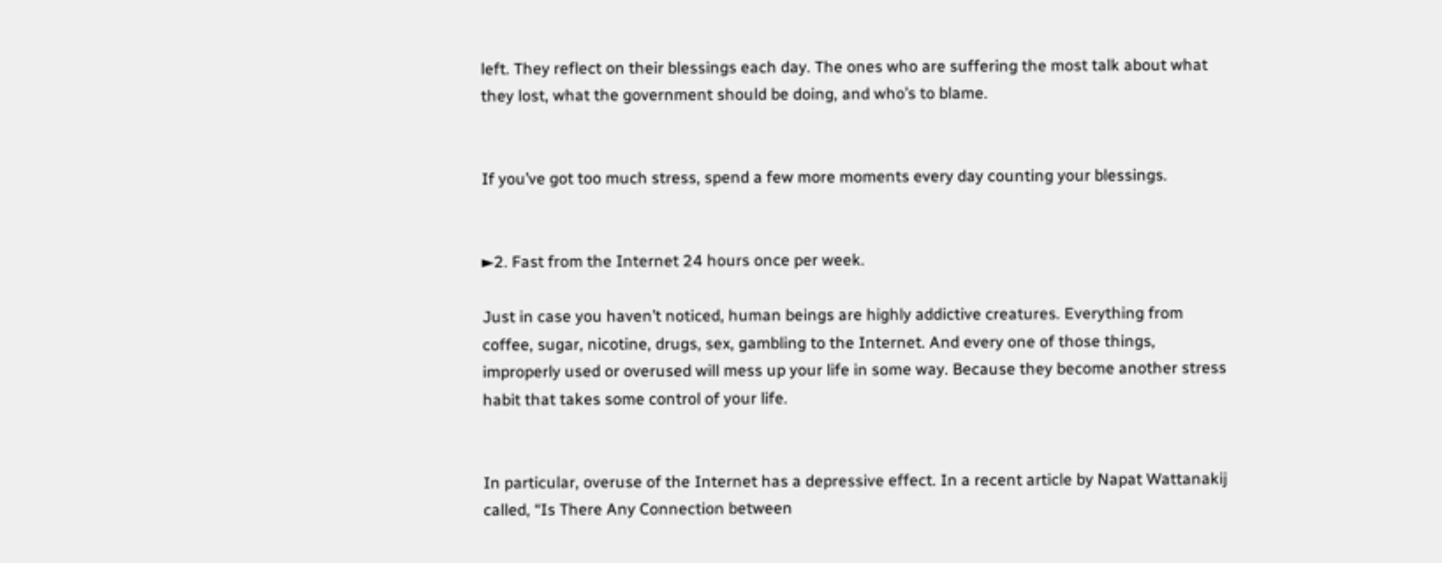left. They reflect on their blessings each day. The ones who are suffering the most talk about what they lost, what the government should be doing, and who’s to blame.


If you’ve got too much stress, spend a few more moments every day counting your blessings.


►2. Fast from the Internet 24 hours once per week.

Just in case you haven’t noticed, human beings are highly addictive creatures. Everything from coffee, sugar, nicotine, drugs, sex, gambling to the Internet. And every one of those things, improperly used or overused will mess up your life in some way. Because they become another stress habit that takes some control of your life.


In particular, overuse of the Internet has a depressive effect. In a recent article by Napat Wattanakij called, “Is There Any Connection between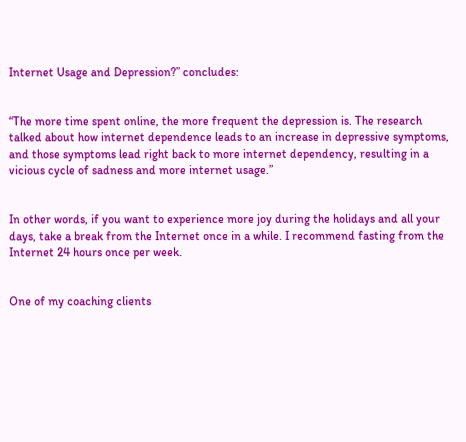Internet Usage and Depression?” concludes:


“The more time spent online, the more frequent the depression is. The research talked about how internet dependence leads to an increase in depressive symptoms, and those symptoms lead right back to more internet dependency, resulting in a vicious cycle of sadness and more internet usage.”


In other words, if you want to experience more joy during the holidays and all your days, take a break from the Internet once in a while. I recommend fasting from the Internet 24 hours once per week.


One of my coaching clients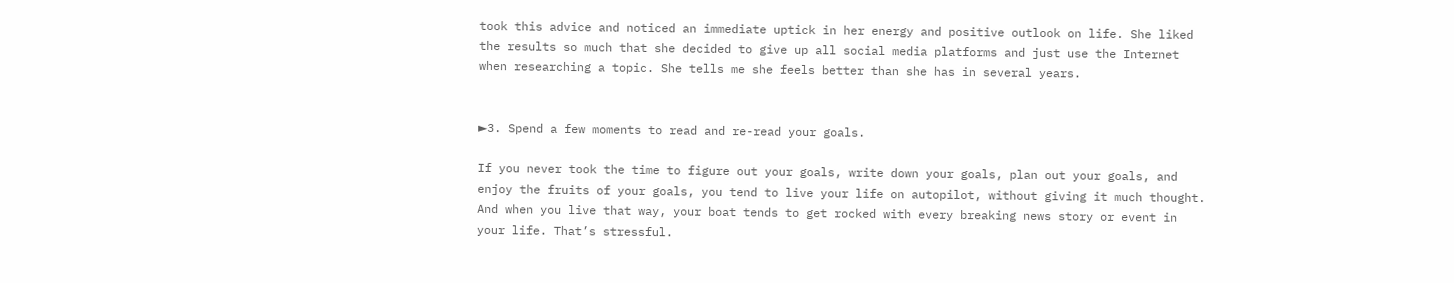took this advice and noticed an immediate uptick in her energy and positive outlook on life. She liked the results so much that she decided to give up all social media platforms and just use the Internet when researching a topic. She tells me she feels better than she has in several years.


►3. Spend a few moments to read and re-read your goals.

If you never took the time to figure out your goals, write down your goals, plan out your goals, and enjoy the fruits of your goals, you tend to live your life on autopilot, without giving it much thought. And when you live that way, your boat tends to get rocked with every breaking news story or event in your life. That’s stressful.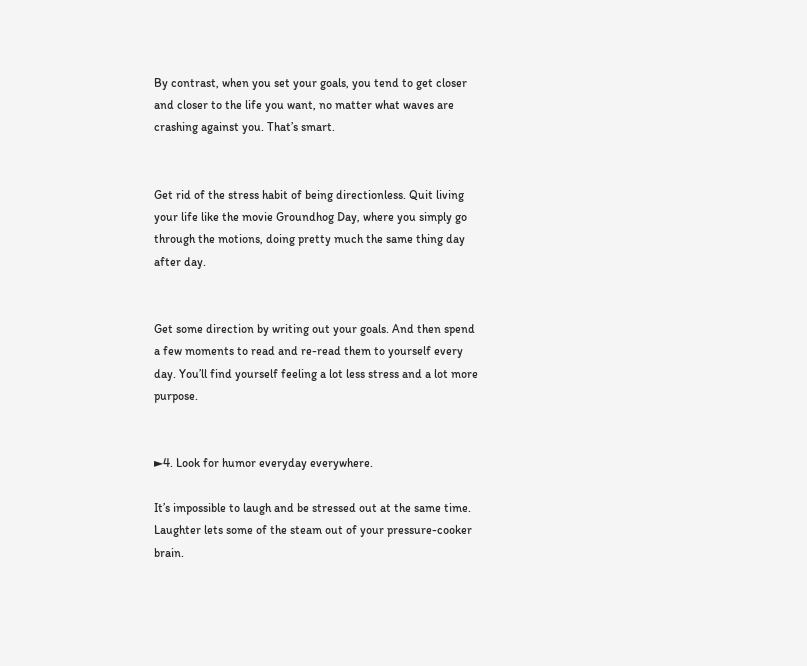By contrast, when you set your goals, you tend to get closer and closer to the life you want, no matter what waves are crashing against you. That’s smart.


Get rid of the stress habit of being directionless. Quit living your life like the movie Groundhog Day, where you simply go through the motions, doing pretty much the same thing day after day.


Get some direction by writing out your goals. And then spend a few moments to read and re-read them to yourself every day. You’ll find yourself feeling a lot less stress and a lot more purpose.


►4. Look for humor everyday everywhere.

It’s impossible to laugh and be stressed out at the same time. Laughter lets some of the steam out of your pressure-cooker brain.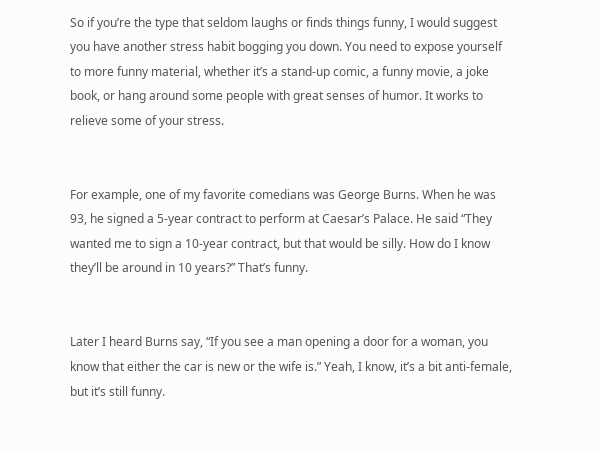So if you’re the type that seldom laughs or finds things funny, I would suggest you have another stress habit bogging you down. You need to expose yourself to more funny material, whether it’s a stand-up comic, a funny movie, a joke book, or hang around some people with great senses of humor. It works to relieve some of your stress.


For example, one of my favorite comedians was George Burns. When he was 93, he signed a 5-year contract to perform at Caesar’s Palace. He said “They wanted me to sign a 10-year contract, but that would be silly. How do I know they’ll be around in 10 years?” That’s funny.


Later I heard Burns say, “If you see a man opening a door for a woman, you know that either the car is new or the wife is.” Yeah, I know, it’s a bit anti-female, but it’s still funny.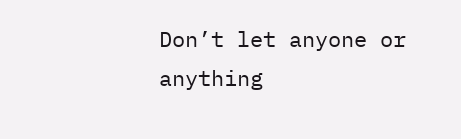Don’t let anyone or anything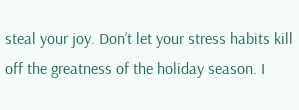steal your joy. Don’t let your stress habits kill off the greatness of the holiday season. I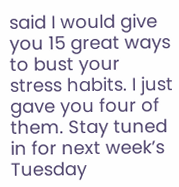said I would give you 15 great ways to bust your stress habits. I just gave you four of them. Stay tuned in for next week’s Tuesday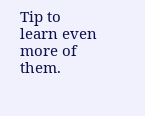Tip to learn even more of them.